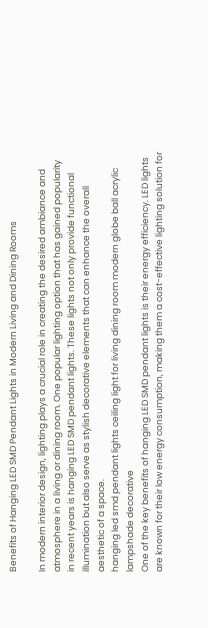Benefits of Hanging LED SMD Pendant Lights in Modern Living and Dining Rooms

In modern interior design, lighting plays a crucial role in creating the desired ambiance and atmosphere in a living or dining room. One popular lighting option that has gained popularity in recent years is hanging LED SMD pendant lights. These lights not only provide functional illumination but also serve as stylish decorative elements that can enhance the overall aesthetic of a space.
hanging led smd pendant lights ceiling light for living dining room modern globe ball acrylic lampshade decorative
One of the key benefits of hanging LED SMD pendant lights is their energy efficiency. LED lights are known for their low energy consumption, making them a cost-effective lighting solution for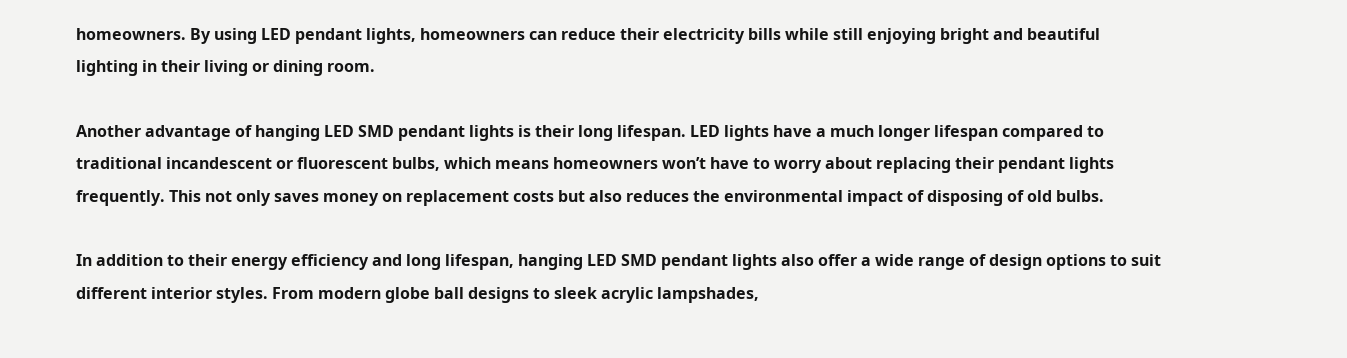homeowners. By using LED pendant lights, homeowners can reduce their electricity bills while still enjoying bright and beautiful lighting in their living or dining room.

Another advantage of hanging LED SMD pendant lights is their long lifespan. LED lights have a much longer lifespan compared to traditional incandescent or fluorescent bulbs, which means homeowners won’t have to worry about replacing their pendant lights frequently. This not only saves money on replacement costs but also reduces the environmental impact of disposing of old bulbs.

In addition to their energy efficiency and long lifespan, hanging LED SMD pendant lights also offer a wide range of design options to suit different interior styles. From modern globe ball designs to sleek acrylic lampshades,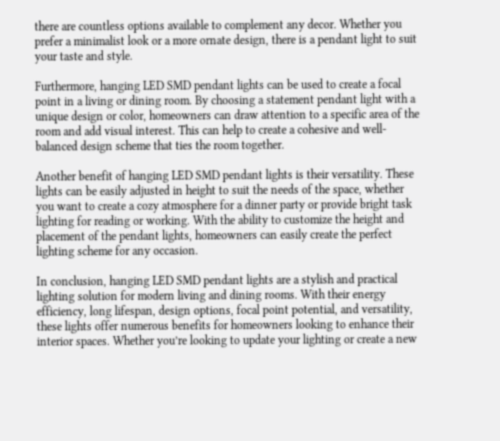there are countless options available to complement any decor. Whether you prefer a minimalist look or a more ornate design, there is a pendant light to suit your taste and style.

Furthermore, hanging LED SMD pendant lights can be used to create a focal point in a living or dining room. By choosing a statement pendant light with a unique design or color, homeowners can draw attention to a specific area of the room and add visual interest. This can help to create a cohesive and well-balanced design scheme that ties the room together.

Another benefit of hanging LED SMD pendant lights is their versatility. These lights can be easily adjusted in height to suit the needs of the space, whether you want to create a cozy atmosphere for a dinner party or provide bright task lighting for reading or working. With the ability to customize the height and placement of the pendant lights, homeowners can easily create the perfect lighting scheme for any occasion.

In conclusion, hanging LED SMD pendant lights are a stylish and practical lighting solution for modern living and dining rooms. With their energy efficiency, long lifespan, design options, focal point potential, and versatility, these lights offer numerous benefits for homeowners looking to enhance their interior spaces. Whether you’re looking to update your lighting or create a new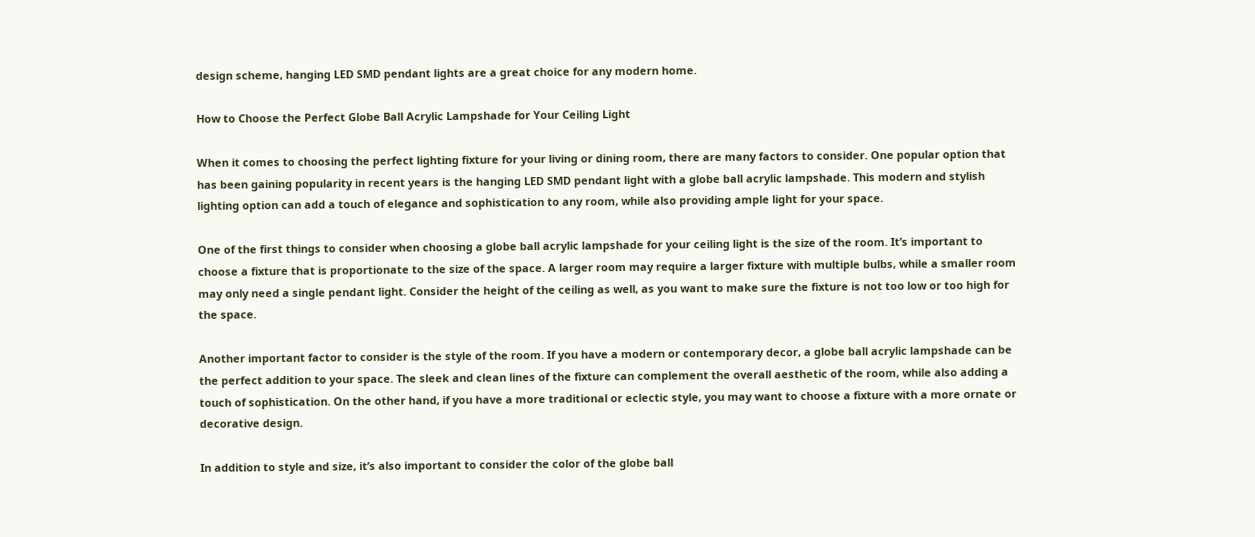design scheme, hanging LED SMD pendant lights are a great choice for any modern home.

How to Choose the Perfect Globe Ball Acrylic Lampshade for Your Ceiling Light

When it comes to choosing the perfect lighting fixture for your living or dining room, there are many factors to consider. One popular option that has been gaining popularity in recent years is the hanging LED SMD pendant light with a globe ball acrylic lampshade. This modern and stylish lighting option can add a touch of elegance and sophistication to any room, while also providing ample light for your space.

One of the first things to consider when choosing a globe ball acrylic lampshade for your ceiling light is the size of the room. It’s important to choose a fixture that is proportionate to the size of the space. A larger room may require a larger fixture with multiple bulbs, while a smaller room may only need a single pendant light. Consider the height of the ceiling as well, as you want to make sure the fixture is not too low or too high for the space.

Another important factor to consider is the style of the room. If you have a modern or contemporary decor, a globe ball acrylic lampshade can be the perfect addition to your space. The sleek and clean lines of the fixture can complement the overall aesthetic of the room, while also adding a touch of sophistication. On the other hand, if you have a more traditional or eclectic style, you may want to choose a fixture with a more ornate or decorative design.

In addition to style and size, it’s also important to consider the color of the globe ball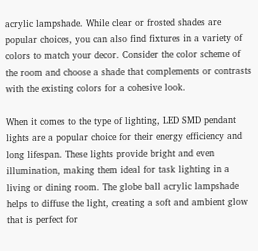acrylic lampshade. While clear or frosted shades are popular choices, you can also find fixtures in a variety of colors to match your decor. Consider the color scheme of the room and choose a shade that complements or contrasts with the existing colors for a cohesive look.

When it comes to the type of lighting, LED SMD pendant lights are a popular choice for their energy efficiency and long lifespan. These lights provide bright and even illumination, making them ideal for task lighting in a living or dining room. The globe ball acrylic lampshade helps to diffuse the light, creating a soft and ambient glow that is perfect for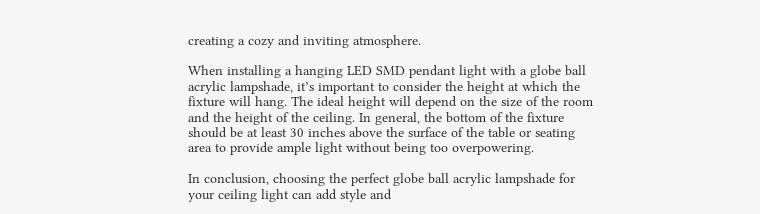creating a cozy and inviting atmosphere.

When installing a hanging LED SMD pendant light with a globe ball acrylic lampshade, it’s important to consider the height at which the fixture will hang. The ideal height will depend on the size of the room and the height of the ceiling. In general, the bottom of the fixture should be at least 30 inches above the surface of the table or seating area to provide ample light without being too overpowering.

In conclusion, choosing the perfect globe ball acrylic lampshade for your ceiling light can add style and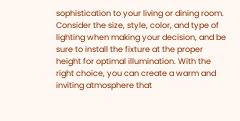sophistication to your living or dining room. Consider the size, style, color, and type of lighting when making your decision, and be sure to install the fixture at the proper height for optimal illumination. With the right choice, you can create a warm and inviting atmosphere that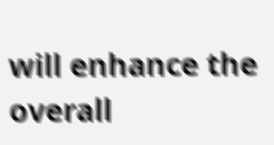will enhance the overall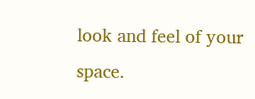look and feel of your space.